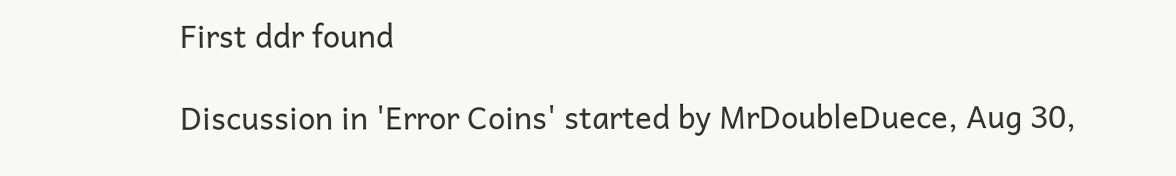First ddr found

Discussion in 'Error Coins' started by MrDoubleDuece, Aug 30,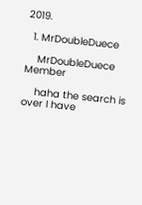2019.

  1. MrDoubleDuece

    MrDoubleDuece Member

    haha the search is over I have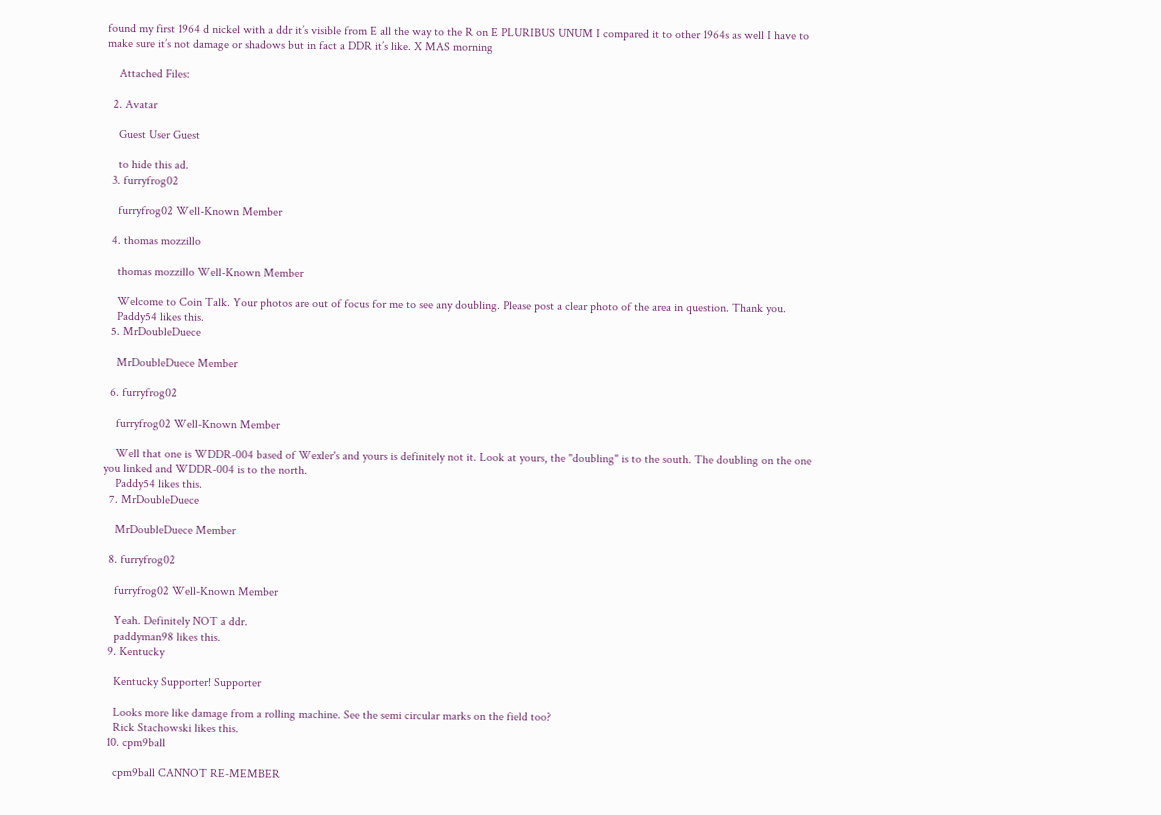found my first 1964 d nickel with a ddr it’s visible from E all the way to the R on E PLURIBUS UNUM I compared it to other 1964s as well I have to make sure it’s not damage or shadows but in fact a DDR it’s like. X MAS morning

    Attached Files:

  2. Avatar

    Guest User Guest

    to hide this ad.
  3. furryfrog02

    furryfrog02 Well-Known Member

  4. thomas mozzillo

    thomas mozzillo Well-Known Member

    Welcome to Coin Talk. Your photos are out of focus for me to see any doubling. Please post a clear photo of the area in question. Thank you.
    Paddy54 likes this.
  5. MrDoubleDuece

    MrDoubleDuece Member

  6. furryfrog02

    furryfrog02 Well-Known Member

    Well that one is WDDR-004 based of Wexler's and yours is definitely not it. Look at yours, the "doubling" is to the south. The doubling on the one you linked and WDDR-004 is to the north.
    Paddy54 likes this.
  7. MrDoubleDuece

    MrDoubleDuece Member

  8. furryfrog02

    furryfrog02 Well-Known Member

    Yeah. Definitely NOT a ddr.
    paddyman98 likes this.
  9. Kentucky

    Kentucky Supporter! Supporter

    Looks more like damage from a rolling machine. See the semi circular marks on the field too?
    Rick Stachowski likes this.
  10. cpm9ball

    cpm9ball CANNOT RE-MEMBER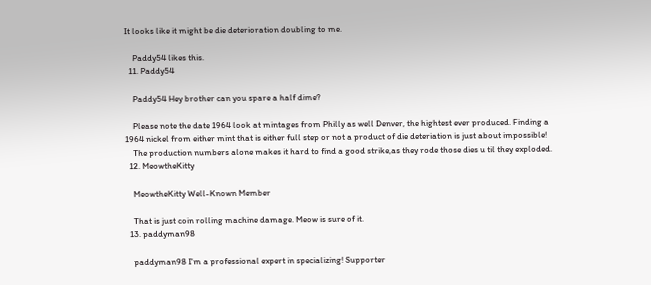It looks like it might be die deterioration doubling to me.

    Paddy54 likes this.
  11. Paddy54

    Paddy54 Hey brother can you spare a half dime?

    Please note the date 1964 look at mintages from Philly as well Denver, the hightest ever produced. Finding a 1964 nickel from either mint that is either full step or not a product of die deteriation is just about impossible!
    The production numbers alone makes it hard to find a good strike,as they rode those dies u til they exploded.
  12. MeowtheKitty

    MeowtheKitty Well-Known Member

    That is just coin rolling machine damage. Meow is sure of it.
  13. paddyman98

    paddyman98 I'm a professional expert in specializing! Supporter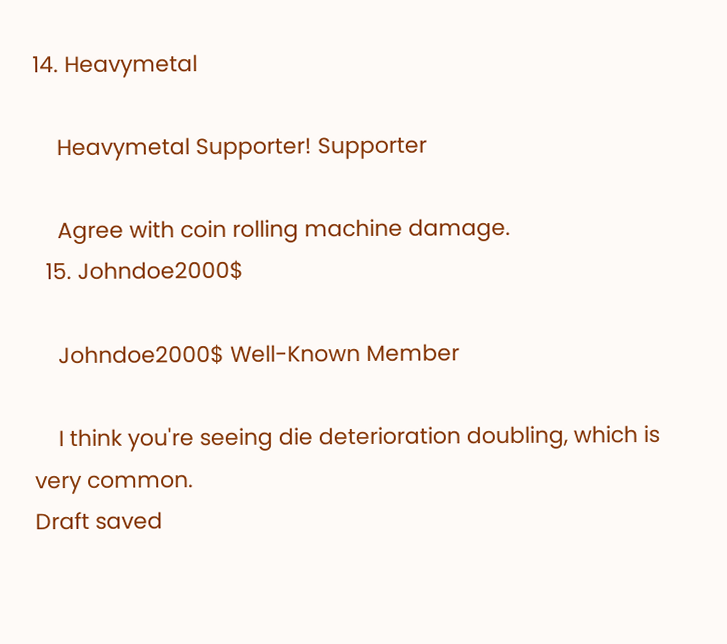14. Heavymetal

    Heavymetal Supporter! Supporter

    Agree with coin rolling machine damage.
  15. Johndoe2000$

    Johndoe2000$ Well-Known Member

    I think you're seeing die deterioration doubling, which is very common.
Draft saved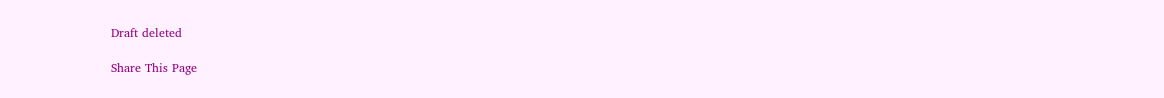Draft deleted

Share This Page